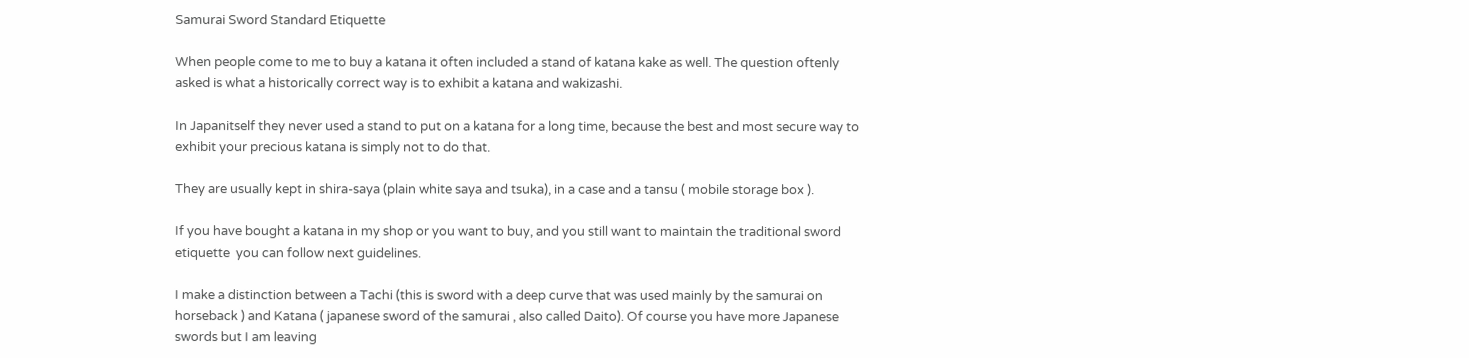Samurai Sword Standard Etiquette

When people come to me to buy a katana it often included a stand of katana kake as well. The question oftenly asked is what a historically correct way is to exhibit a katana and wakizashi.

In Japanitself they never used a stand to put on a katana for a long time, because the best and most secure way to exhibit your precious katana is simply not to do that.

They are usually kept in shira-saya (plain white saya and tsuka), in a case and a tansu ( mobile storage box ).

If you have bought a katana in my shop or you want to buy, and you still want to maintain the traditional sword etiquette  you can follow next guidelines.

I make a distinction between a Tachi (this is sword with a deep curve that was used mainly by the samurai on horseback ) and Katana ( japanese sword of the samurai , also called Daito). Of course you have more Japanese swords but I am leaving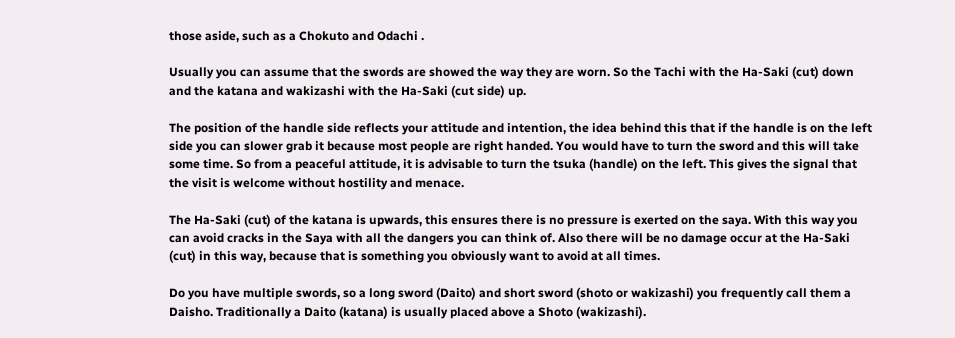those aside, such as a Chokuto and Odachi .

Usually you can assume that the swords are showed the way they are worn. So the Tachi with the Ha-Saki (cut) down and the katana and wakizashi with the Ha-Saki (cut side) up.

The position of the handle side reflects your attitude and intention, the idea behind this that if the handle is on the left side you can slower grab it because most people are right handed. You would have to turn the sword and this will take some time. So from a peaceful attitude, it is advisable to turn the tsuka (handle) on the left. This gives the signal that the visit is welcome without hostility and menace.

The Ha-Saki (cut) of the katana is upwards, this ensures there is no pressure is exerted on the saya. With this way you can avoid cracks in the Saya with all the dangers you can think of. Also there will be no damage occur at the Ha-Saki (cut) in this way, because that is something you obviously want to avoid at all times.

Do you have multiple swords, so a long sword (Daito) and short sword (shoto or wakizashi) you frequently call them a Daisho. Traditionally a Daito (katana) is usually placed above a Shoto (wakizashi).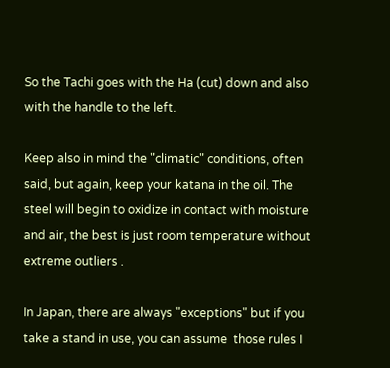So the Tachi goes with the Ha (cut) down and also with the handle to the left.

Keep also in mind the "climatic" conditions, often said, but again, keep your katana in the oil. The steel will begin to oxidize in contact with moisture and air, the best is just room temperature without extreme outliers .

In Japan, there are always "exceptions" but if you take a stand in use, you can assume  those rules I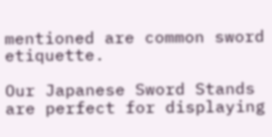mentioned are common sword etiquette.

Our Japanese Sword Stands are perfect for displaying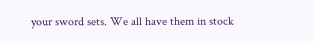your sword sets. We all have them in stock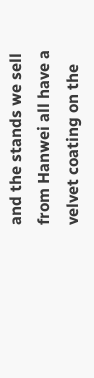and the stands we sell from Hanwei all have a velvet coating on the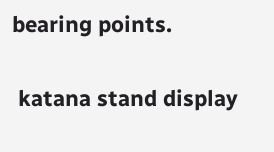bearing points.

 katana stand display